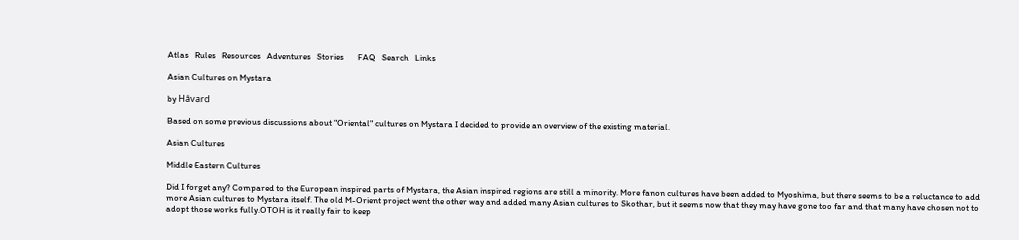Atlas   Rules   Resources   Adventures   Stories       FAQ   Search   Links

Asian Cultures on Mystara

by Håvard

Based on some previous discussions about "Oriental" cultures on Mystara I decided to provide an overview of the existing material.

Asian Cultures

Middle Eastern Cultures

Did I forget any? Compared to the European inspired parts of Mystara, the Asian inspired regions are still a minority. More fanon cultures have been added to Myoshima, but there seems to be a reluctance to add more Asian cultures to Mystara itself. The old M-Orient project went the other way and added many Asian cultures to Skothar, but it seems now that they may have gone too far and that many have chosen not to adopt those works fully.OTOH is it really fair to keep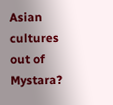Asian cultures out of Mystara?